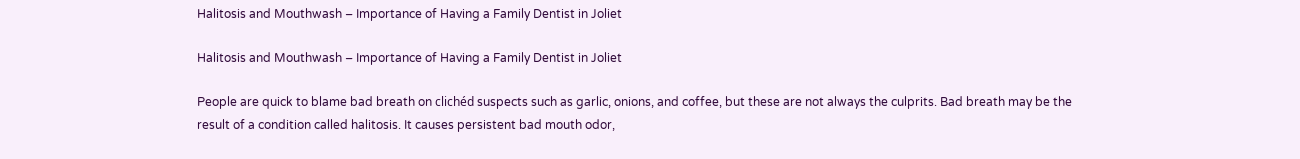Halitosis and Mouthwash – Importance of Having a Family Dentist in Joliet

Halitosis and Mouthwash – Importance of Having a Family Dentist in Joliet

People are quick to blame bad breath on clichéd suspects such as garlic, onions, and coffee, but these are not always the culprits. Bad breath may be the result of a condition called halitosis. It causes persistent bad mouth odor,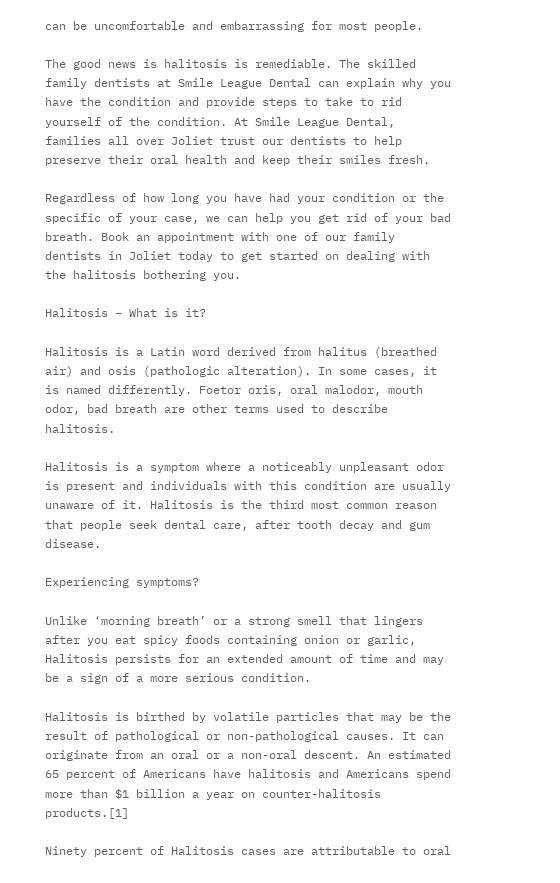can be uncomfortable and embarrassing for most people.

The good news is halitosis is remediable. The skilled family dentists at Smile League Dental can explain why you have the condition and provide steps to take to rid yourself of the condition. At Smile League Dental, families all over Joliet trust our dentists to help preserve their oral health and keep their smiles fresh.

Regardless of how long you have had your condition or the specific of your case, we can help you get rid of your bad breath. Book an appointment with one of our family dentists in Joliet today to get started on dealing with the halitosis bothering you.

Halitosis – What is it?

Halitosis is a Latin word derived from halitus (breathed air) and osis (pathologic alteration). In some cases, it is named differently. Foetor oris, oral malodor, mouth odor, bad breath are other terms used to describe halitosis.

Halitosis is a symptom where a noticeably unpleasant odor is present and individuals with this condition are usually unaware of it. Halitosis is the third most common reason that people seek dental care, after tooth decay and gum disease.

Experiencing symptoms?

Unlike ‘morning breath’ or a strong smell that lingers after you eat spicy foods containing onion or garlic, Halitosis persists for an extended amount of time and may be a sign of a more serious condition.

Halitosis is birthed by volatile particles that may be the result of pathological or non-pathological causes. It can originate from an oral or a non-oral descent. An estimated 65 percent of Americans have halitosis and Americans spend more than $1 billion a year on counter-halitosis products.[1]

Ninety percent of Halitosis cases are attributable to oral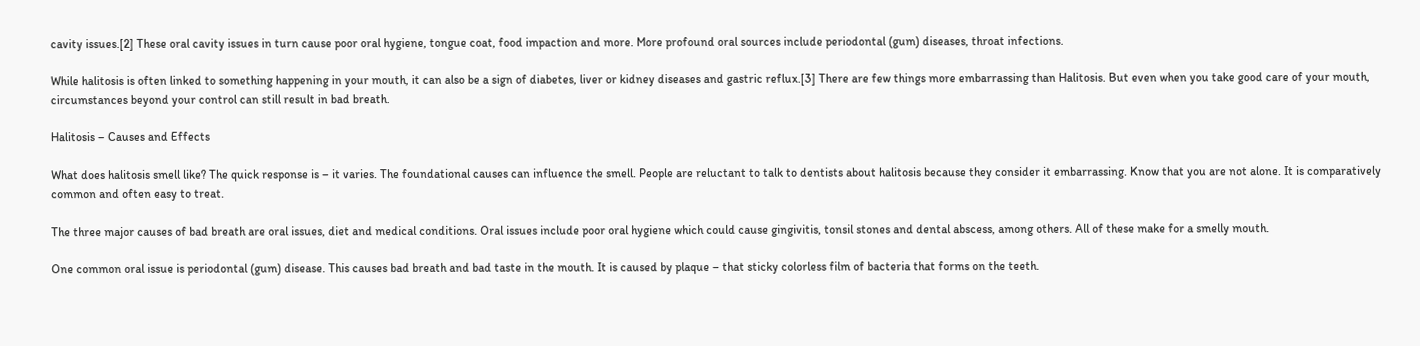cavity issues.[2] These oral cavity issues in turn cause poor oral hygiene, tongue coat, food impaction and more. More profound oral sources include periodontal (gum) diseases, throat infections.

While halitosis is often linked to something happening in your mouth, it can also be a sign of diabetes, liver or kidney diseases and gastric reflux.[3] There are few things more embarrassing than Halitosis. But even when you take good care of your mouth, circumstances beyond your control can still result in bad breath.

Halitosis – Causes and Effects

What does halitosis smell like? The quick response is – it varies. The foundational causes can influence the smell. People are reluctant to talk to dentists about halitosis because they consider it embarrassing. Know that you are not alone. It is comparatively common and often easy to treat.

The three major causes of bad breath are oral issues, diet and medical conditions. Oral issues include poor oral hygiene which could cause gingivitis, tonsil stones and dental abscess, among others. All of these make for a smelly mouth.

One common oral issue is periodontal (gum) disease. This causes bad breath and bad taste in the mouth. It is caused by plaque – that sticky colorless film of bacteria that forms on the teeth.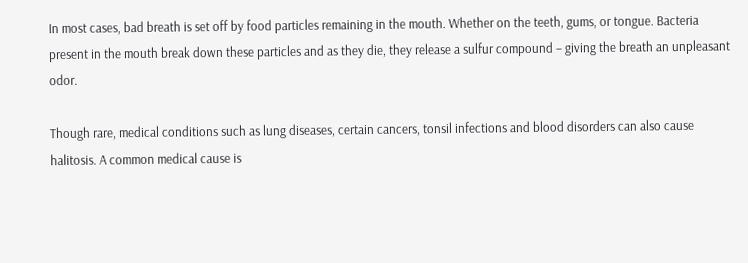In most cases, bad breath is set off by food particles remaining in the mouth. Whether on the teeth, gums, or tongue. Bacteria present in the mouth break down these particles and as they die, they release a sulfur compound – giving the breath an unpleasant odor.

Though rare, medical conditions such as lung diseases, certain cancers, tonsil infections and blood disorders can also cause halitosis. A common medical cause is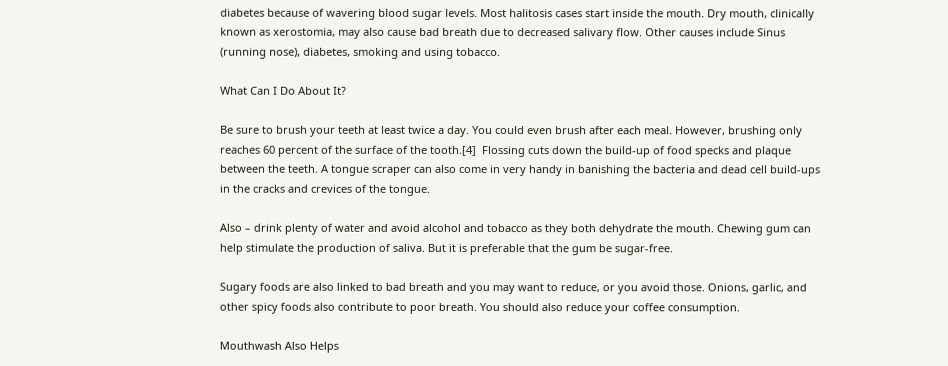diabetes because of wavering blood sugar levels. Most halitosis cases start inside the mouth. Dry mouth, clinically known as xerostomia, may also cause bad breath due to decreased salivary flow. Other causes include Sinus (running nose), diabetes, smoking and using tobacco.

What Can I Do About It?

Be sure to brush your teeth at least twice a day. You could even brush after each meal. However, brushing only reaches 60 percent of the surface of the tooth.[4]  Flossing cuts down the build-up of food specks and plaque between the teeth. A tongue scraper can also come in very handy in banishing the bacteria and dead cell build-ups in the cracks and crevices of the tongue.

Also – drink plenty of water and avoid alcohol and tobacco as they both dehydrate the mouth. Chewing gum can help stimulate the production of saliva. But it is preferable that the gum be sugar-free.

Sugary foods are also linked to bad breath and you may want to reduce, or you avoid those. Onions, garlic, and other spicy foods also contribute to poor breath. You should also reduce your coffee consumption.

Mouthwash Also Helps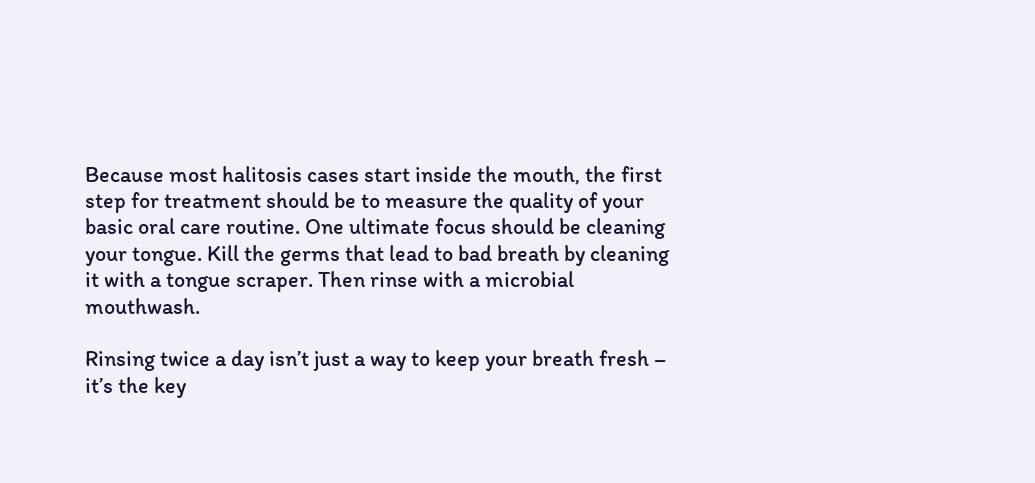Because most halitosis cases start inside the mouth, the first step for treatment should be to measure the quality of your basic oral care routine. One ultimate focus should be cleaning your tongue. Kill the germs that lead to bad breath by cleaning it with a tongue scraper. Then rinse with a microbial mouthwash.

Rinsing twice a day isn’t just a way to keep your breath fresh – it’s the key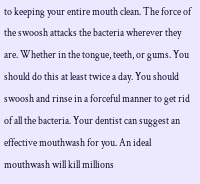to keeping your entire mouth clean. The force of the swoosh attacks the bacteria wherever they are. Whether in the tongue, teeth, or gums. You should do this at least twice a day. You should swoosh and rinse in a forceful manner to get rid of all the bacteria. Your dentist can suggest an effective mouthwash for you. An ideal mouthwash will kill millions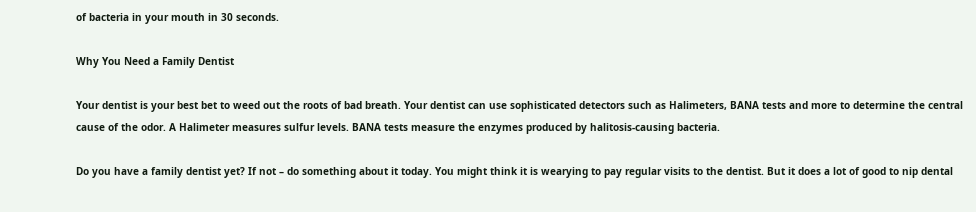of bacteria in your mouth in 30 seconds.

Why You Need a Family Dentist

Your dentist is your best bet to weed out the roots of bad breath. Your dentist can use sophisticated detectors such as Halimeters, BANA tests and more to determine the central cause of the odor. A Halimeter measures sulfur levels. BANA tests measure the enzymes produced by halitosis-causing bacteria.

Do you have a family dentist yet? If not – do something about it today. You might think it is wearying to pay regular visits to the dentist. But it does a lot of good to nip dental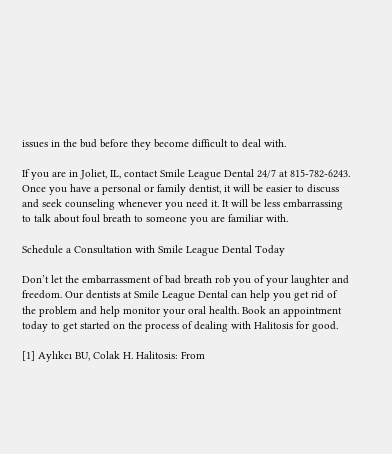issues in the bud before they become difficult to deal with.

If you are in Joliet, IL, contact Smile League Dental 24/7 at 815-782-6243. Once you have a personal or family dentist, it will be easier to discuss and seek counseling whenever you need it. It will be less embarrassing to talk about foul breath to someone you are familiar with.

Schedule a Consultation with Smile League Dental Today

Don’t let the embarrassment of bad breath rob you of your laughter and freedom. Our dentists at Smile League Dental can help you get rid of the problem and help monitor your oral health. Book an appointment today to get started on the process of dealing with Halitosis for good.

[1] Aylıkcı BU, Colak H. Halitosis: From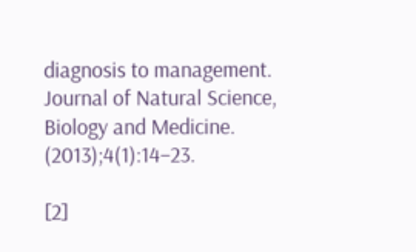diagnosis to management. Journal of Natural Science, Biology and Medicine. (2013);4(1):14–23.

[2]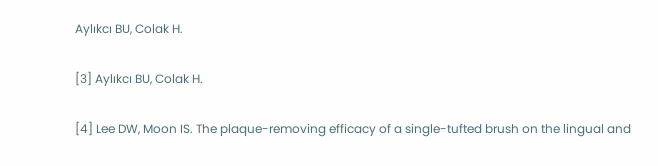Aylıkcı BU, Colak H.

[3] Aylıkcı BU, Colak H.

[4] Lee DW, Moon IS. The plaque-removing efficacy of a single-tufted brush on the lingual and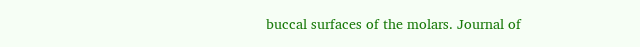buccal surfaces of the molars. Journal of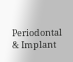Periodontal & Implant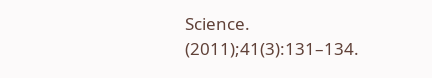Science. (2011);41(3):131–134.